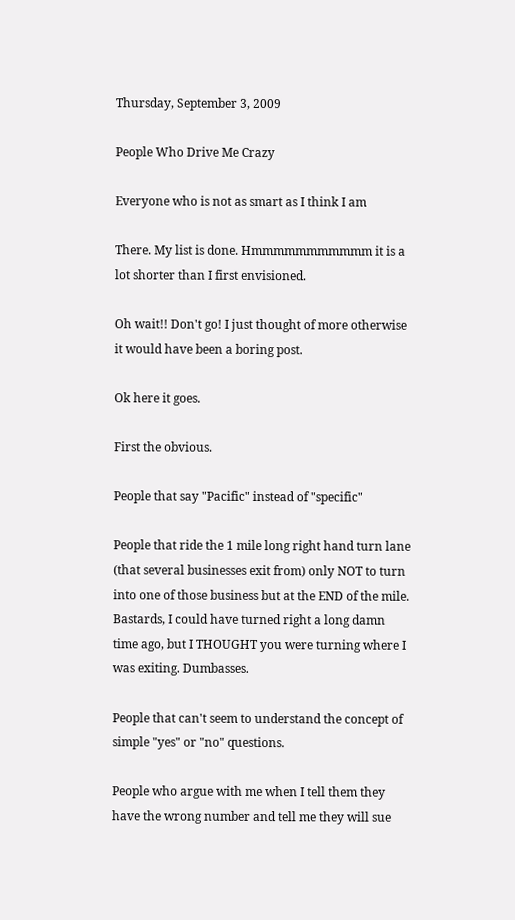Thursday, September 3, 2009

People Who Drive Me Crazy

Everyone who is not as smart as I think I am

There. My list is done. Hmmmmmmmmmmm it is a lot shorter than I first envisioned.

Oh wait!! Don't go! I just thought of more otherwise it would have been a boring post.

Ok here it goes.

First the obvious.

People that say "Pacific" instead of "specific"

People that ride the 1 mile long right hand turn lane (that several businesses exit from) only NOT to turn into one of those business but at the END of the mile. Bastards, I could have turned right a long damn time ago, but I THOUGHT you were turning where I was exiting. Dumbasses.

People that can't seem to understand the concept of simple "yes" or "no" questions.

People who argue with me when I tell them they have the wrong number and tell me they will sue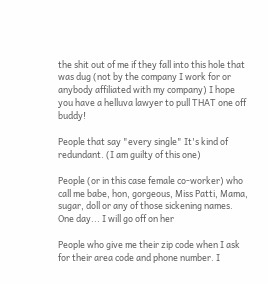the shit out of me if they fall into this hole that was dug (not by the company I work for or anybody affiliated with my company) I hope you have a helluva lawyer to pull THAT one off buddy!

People that say "every single" It's kind of redundant. (I am guilty of this one)

People (or in this case female co-worker) who call me babe, hon, gorgeous, Miss Patti, Mama, sugar, doll or any of those sickening names. One day... I will go off on her

People who give me their zip code when I ask for their area code and phone number. I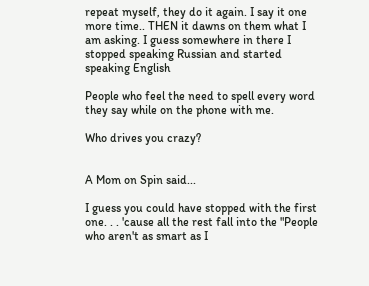repeat myself, they do it again. I say it one more time.. THEN it dawns on them what I am asking. I guess somewhere in there I stopped speaking Russian and started speaking English

People who feel the need to spell every word they say while on the phone with me.

Who drives you crazy?


A Mom on Spin said...

I guess you could have stopped with the first one. . . 'cause all the rest fall into the "People who aren't as smart as I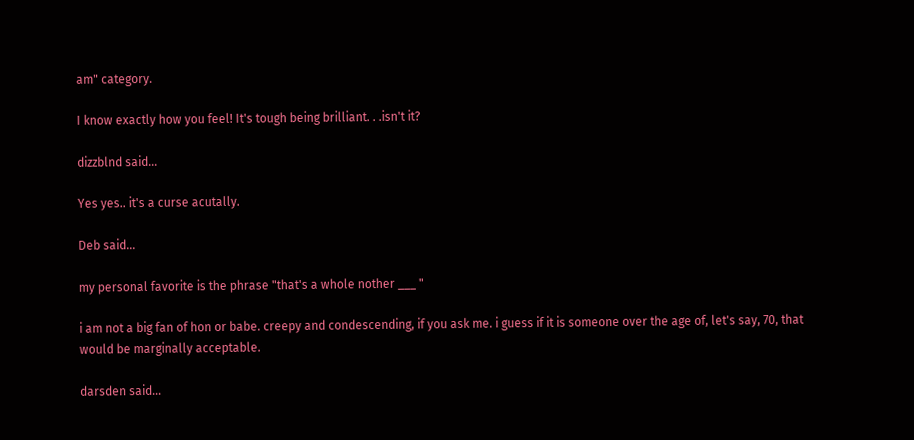am" category.

I know exactly how you feel! It's tough being brilliant. . .isn't it?

dizzblnd said...

Yes yes.. it's a curse acutally.

Deb said...

my personal favorite is the phrase "that's a whole nother ___ "

i am not a big fan of hon or babe. creepy and condescending, if you ask me. i guess if it is someone over the age of, let's say, 70, that would be marginally acceptable.

darsden said...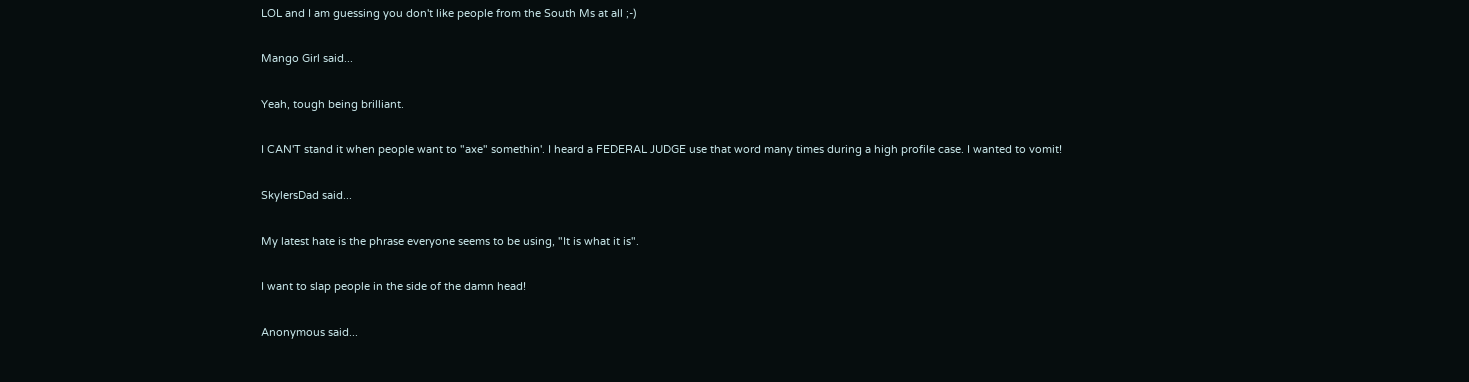LOL and I am guessing you don't like people from the South Ms at all ;-)

Mango Girl said...

Yeah, tough being brilliant.

I CAN'T stand it when people want to "axe" somethin'. I heard a FEDERAL JUDGE use that word many times during a high profile case. I wanted to vomit!

SkylersDad said...

My latest hate is the phrase everyone seems to be using, "It is what it is".

I want to slap people in the side of the damn head!

Anonymous said...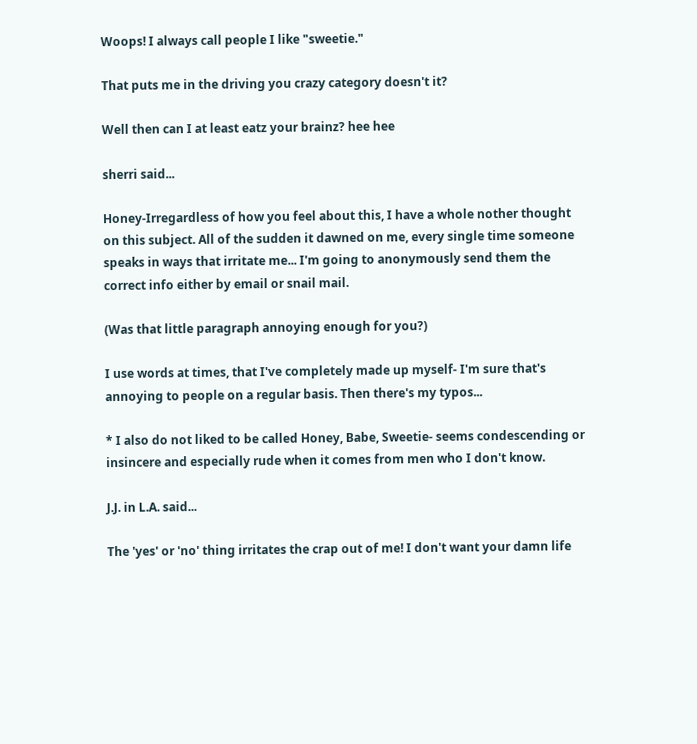Woops! I always call people I like "sweetie."

That puts me in the driving you crazy category doesn't it?

Well then can I at least eatz your brainz? hee hee

sherri said...

Honey-Irregardless of how you feel about this, I have a whole nother thought on this subject. All of the sudden it dawned on me, every single time someone speaks in ways that irritate me... I'm going to anonymously send them the correct info either by email or snail mail.

(Was that little paragraph annoying enough for you?)

I use words at times, that I've completely made up myself- I'm sure that's annoying to people on a regular basis. Then there's my typos...

* I also do not liked to be called Honey, Babe, Sweetie- seems condescending or insincere and especially rude when it comes from men who I don't know.

J.J. in L.A. said...

The 'yes' or 'no' thing irritates the crap out of me! I don't want your damn life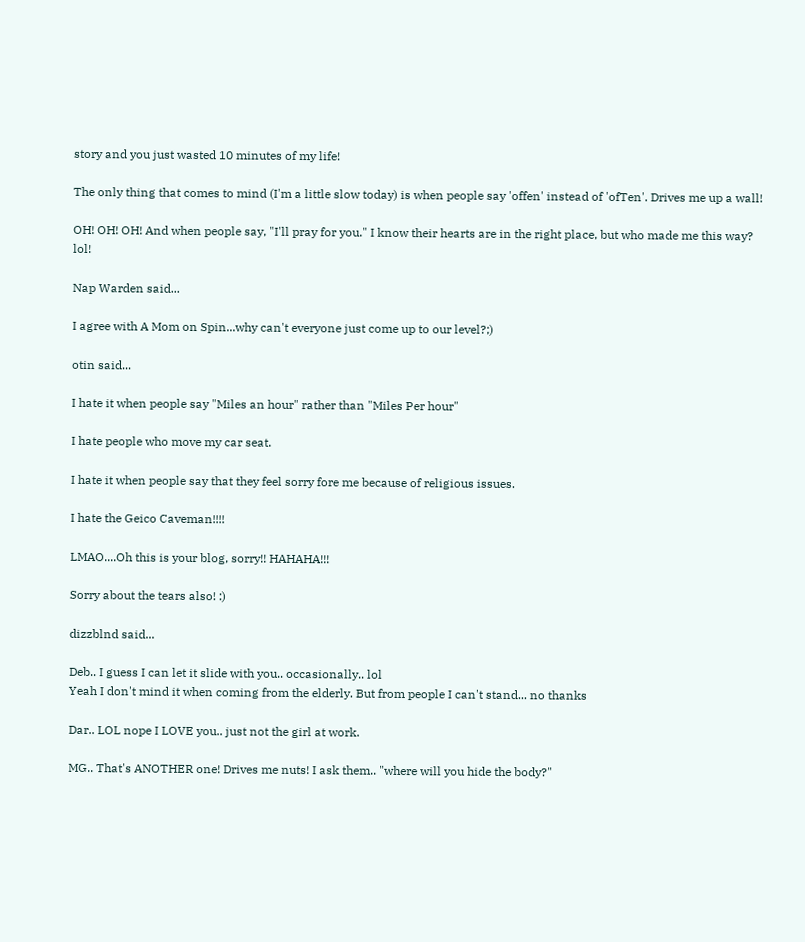story and you just wasted 10 minutes of my life!

The only thing that comes to mind (I'm a little slow today) is when people say 'offen' instead of 'ofTen'. Drives me up a wall!

OH! OH! OH! And when people say, "I'll pray for you." I know their hearts are in the right place, but who made me this way? lol!

Nap Warden said...

I agree with A Mom on Spin...why can't everyone just come up to our level?;)

otin said...

I hate it when people say "Miles an hour" rather than "Miles Per hour"

I hate people who move my car seat.

I hate it when people say that they feel sorry fore me because of religious issues.

I hate the Geico Caveman!!!!

LMAO....Oh this is your blog, sorry!! HAHAHA!!!

Sorry about the tears also! :)

dizzblnd said...

Deb.. I guess I can let it slide with you.. occasionally.. lol
Yeah I don't mind it when coming from the elderly. But from people I can't stand... no thanks

Dar.. LOL nope I LOVE you.. just not the girl at work.

MG.. That's ANOTHER one! Drives me nuts! I ask them.. "where will you hide the body?"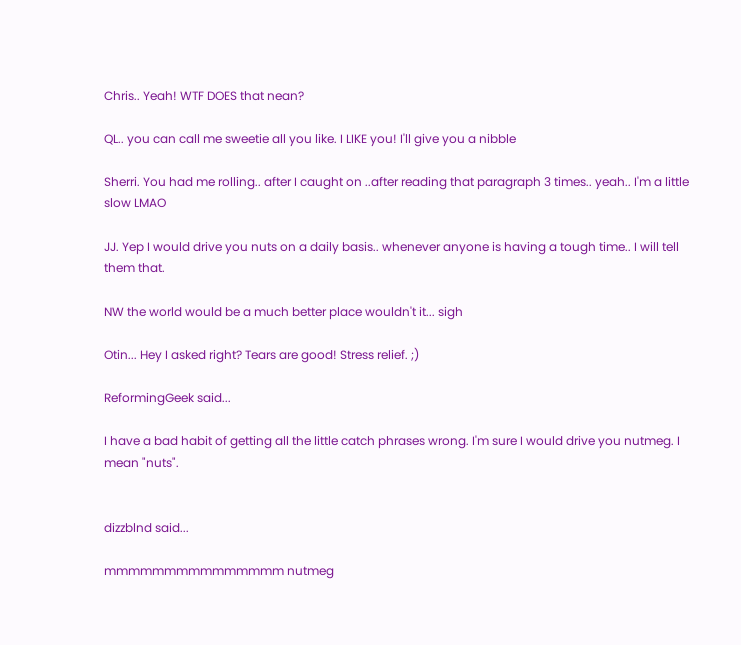Chris.. Yeah! WTF DOES that nean?

QL.. you can call me sweetie all you like. I LIKE you! I'll give you a nibble

Sherri. You had me rolling.. after I caught on ..after reading that paragraph 3 times.. yeah.. I'm a little slow LMAO

JJ. Yep I would drive you nuts on a daily basis.. whenever anyone is having a tough time.. I will tell them that.

NW the world would be a much better place wouldn't it... sigh

Otin... Hey I asked right? Tears are good! Stress relief. ;)

ReformingGeek said...

I have a bad habit of getting all the little catch phrases wrong. I'm sure I would drive you nutmeg. I mean "nuts".


dizzblnd said...

mmmmmmmmmmmmmmm nutmeg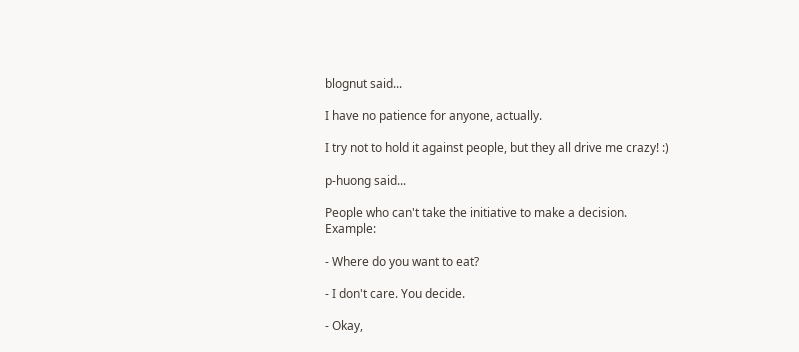blognut said...

I have no patience for anyone, actually.

I try not to hold it against people, but they all drive me crazy! :)

p-huong said...

People who can't take the initiative to make a decision. Example:

- Where do you want to eat?

- I don't care. You decide.

- Okay,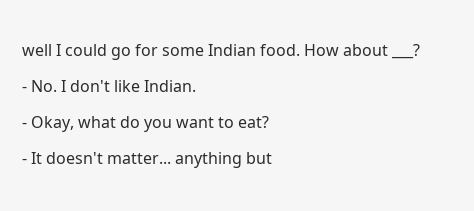well I could go for some Indian food. How about ___?

- No. I don't like Indian.

- Okay, what do you want to eat?

- It doesn't matter... anything but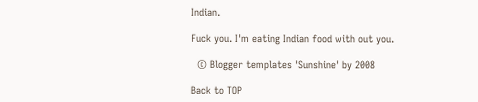Indian.

Fuck you. I'm eating Indian food with out you.

  © Blogger templates 'Sunshine' by 2008

Back to TOP